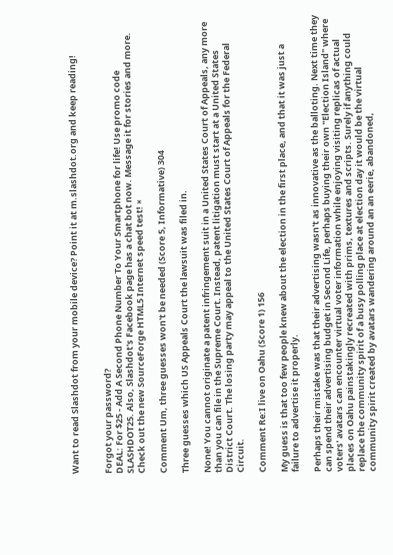Want to read Slashdot from your mobile device? Point it at m.slashdot.org and keep reading!


Forgot your password?
DEAL: For $25 - Add A Second Phone Number To Your Smartphone for life! Use promo code SLASHDOT25. Also, Slashdot's Facebook page has a chat bot now. Message it for stories and more. Check out the new SourceForge HTML5 Internet speed test! ×

Comment Um, three guesses won't be needed (Score 5, Informative) 304

Three guesses which US Appeals Court the lawsuit was filed in.

None! You cannot originate a patent infringement suit in a United States Court of Appeals, any more than you can file in the Supreme Court. Instead, patent litigation must start at a United States District Court. The losing party may appeal to the United States Court of Appeals for the Federal Circuit.

Comment Re:I live on Oahu (Score 1) 156

My guess is that too few people knew about the election in the first place, and that it was just a failure to advertise it properly.

Perhaps their mistake was that their advertising wasn't as innovative as the balloting. Next time they can spend their advertising budget in Second Life, perhaps buying their own "Election Island" where voters' avatars can encounter virtual voter information while enjoying visiting replicas of actual places on Oahu painstakingly recreated with prims, textures and scripts. Surely if anything could replace the community spirit of a busy polling place at election day it would be the virtual community spirit created by avatars wandering around an an eerie, abandoned,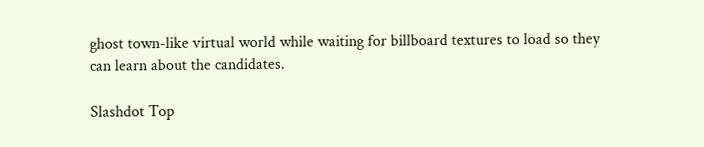ghost town-like virtual world while waiting for billboard textures to load so they can learn about the candidates.

Slashdot Top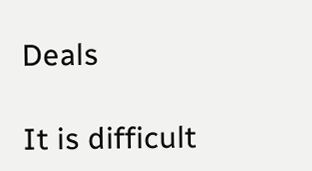Deals

It is difficult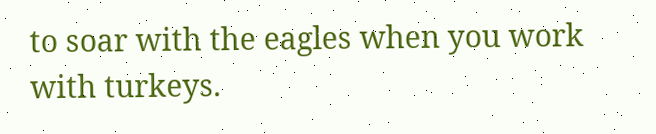to soar with the eagles when you work with turkeys.